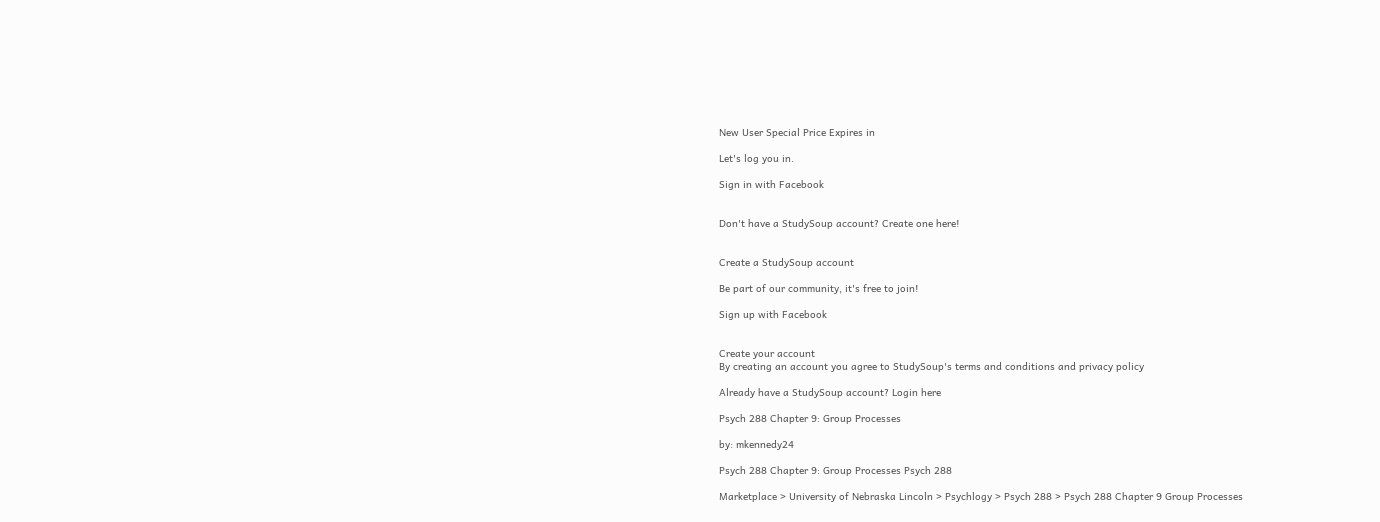New User Special Price Expires in

Let's log you in.

Sign in with Facebook


Don't have a StudySoup account? Create one here!


Create a StudySoup account

Be part of our community, it's free to join!

Sign up with Facebook


Create your account
By creating an account you agree to StudySoup's terms and conditions and privacy policy

Already have a StudySoup account? Login here

Psych 288 Chapter 9: Group Processes

by: mkennedy24

Psych 288 Chapter 9: Group Processes Psych 288

Marketplace > University of Nebraska Lincoln > Psychlogy > Psych 288 > Psych 288 Chapter 9 Group Processes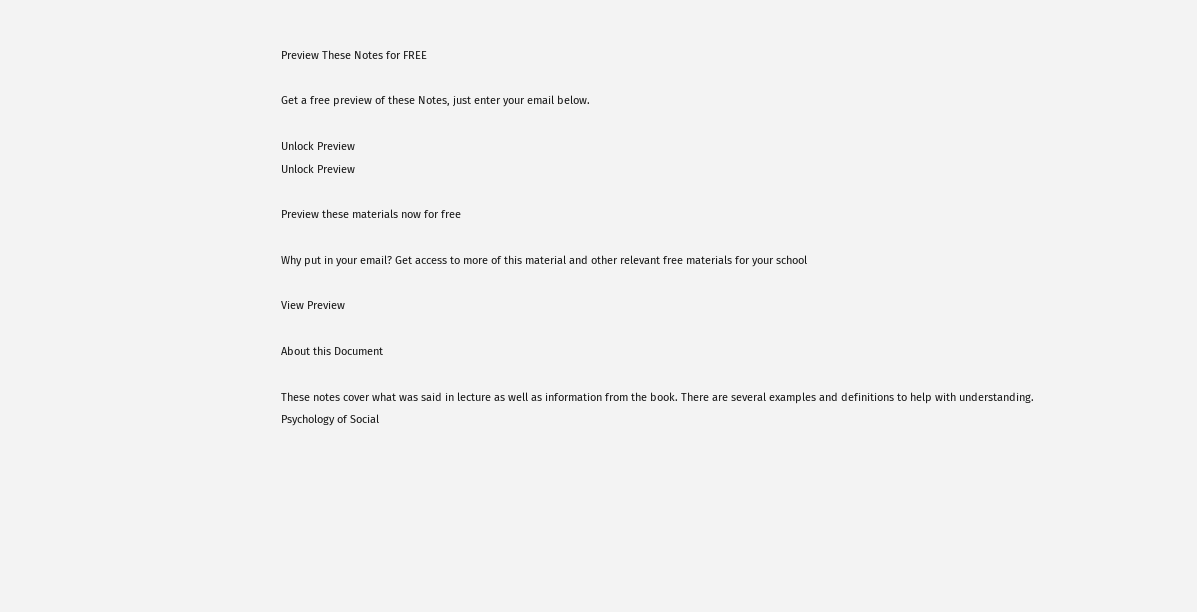Preview These Notes for FREE

Get a free preview of these Notes, just enter your email below.

Unlock Preview
Unlock Preview

Preview these materials now for free

Why put in your email? Get access to more of this material and other relevant free materials for your school

View Preview

About this Document

These notes cover what was said in lecture as well as information from the book. There are several examples and definitions to help with understanding.
Psychology of Social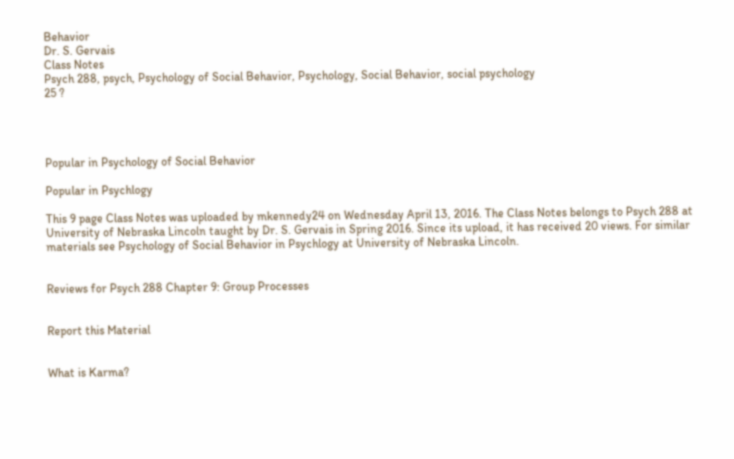Behavior
Dr. S. Gervais
Class Notes
Psych 288, psych, Psychology of Social Behavior, Psychology, Social Behavior, social psychology
25 ?




Popular in Psychology of Social Behavior

Popular in Psychlogy

This 9 page Class Notes was uploaded by mkennedy24 on Wednesday April 13, 2016. The Class Notes belongs to Psych 288 at University of Nebraska Lincoln taught by Dr. S. Gervais in Spring 2016. Since its upload, it has received 20 views. For similar materials see Psychology of Social Behavior in Psychlogy at University of Nebraska Lincoln.


Reviews for Psych 288 Chapter 9: Group Processes


Report this Material


What is Karma?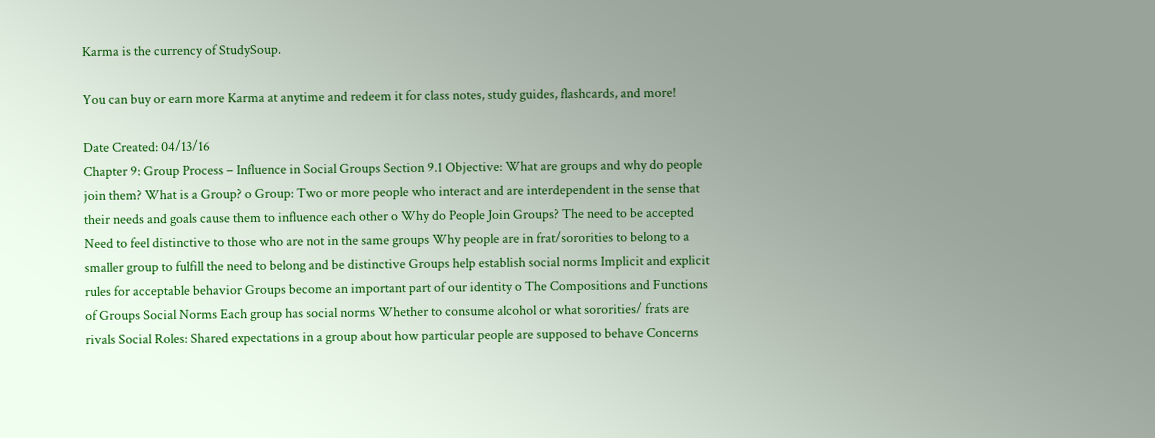Karma is the currency of StudySoup.

You can buy or earn more Karma at anytime and redeem it for class notes, study guides, flashcards, and more!

Date Created: 04/13/16
Chapter 9: Group Process – Influence in Social Groups Section 9.1 Objective: What are groups and why do people join them? What is a Group? o Group: Two or more people who interact and are interdependent in the sense that their needs and goals cause them to influence each other o Why do People Join Groups? The need to be accepted Need to feel distinctive to those who are not in the same groups Why people are in frat/sororities to belong to a smaller group to fulfill the need to belong and be distinctive Groups help establish social norms Implicit and explicit rules for acceptable behavior Groups become an important part of our identity o The Compositions and Functions of Groups Social Norms Each group has social norms Whether to consume alcohol or what sororities/ frats are rivals Social Roles: Shared expectations in a group about how particular people are supposed to behave Concerns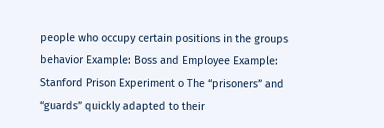people who occupy certain positions in the groups behavior Example: Boss and Employee Example: Stanford Prison Experiment o The “prisoners” and “guards” quickly adapted to their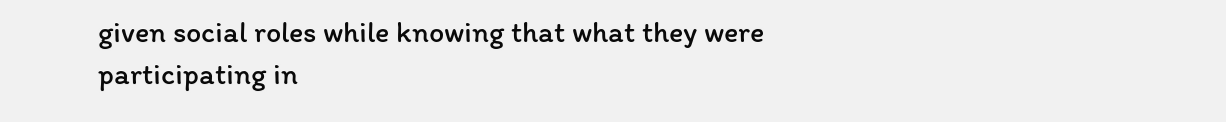given social roles while knowing that what they were participating in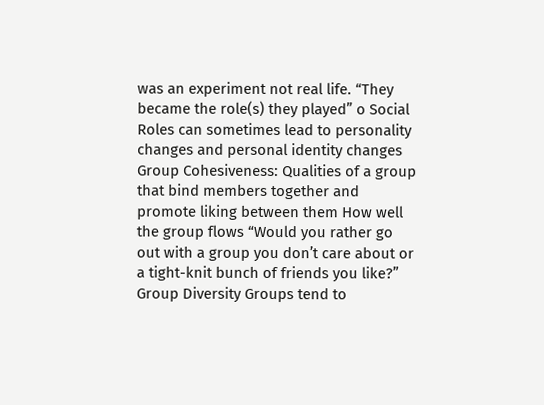was an experiment not real life. “They became the role(s) they played” o Social Roles can sometimes lead to personality changes and personal identity changes Group Cohesiveness: Qualities of a group that bind members together and promote liking between them How well the group flows “Would you rather go out with a group you don’t care about or a tight-knit bunch of friends you like?” Group Diversity Groups tend to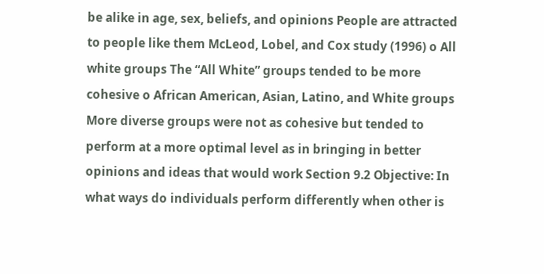be alike in age, sex, beliefs, and opinions People are attracted to people like them McLeod, Lobel, and Cox study (1996) o All white groups The “All White” groups tended to be more cohesive o African American, Asian, Latino, and White groups More diverse groups were not as cohesive but tended to perform at a more optimal level as in bringing in better opinions and ideas that would work Section 9.2 Objective: In what ways do individuals perform differently when other is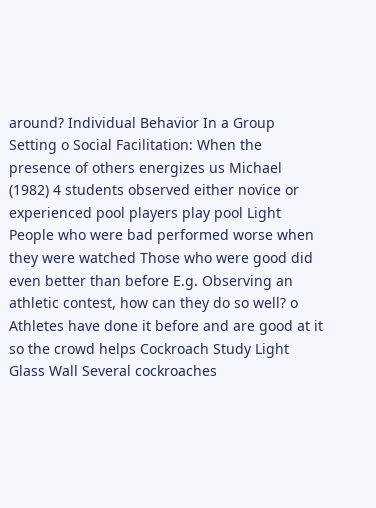around? Individual Behavior In a Group Setting o Social Facilitation: When the presence of others energizes us Michael (1982) 4 students observed either novice or experienced pool players play pool Light People who were bad performed worse when they were watched Those who were good did even better than before E.g. Observing an athletic contest, how can they do so well? o Athletes have done it before and are good at it so the crowd helps Cockroach Study Light Glass Wall Several cockroaches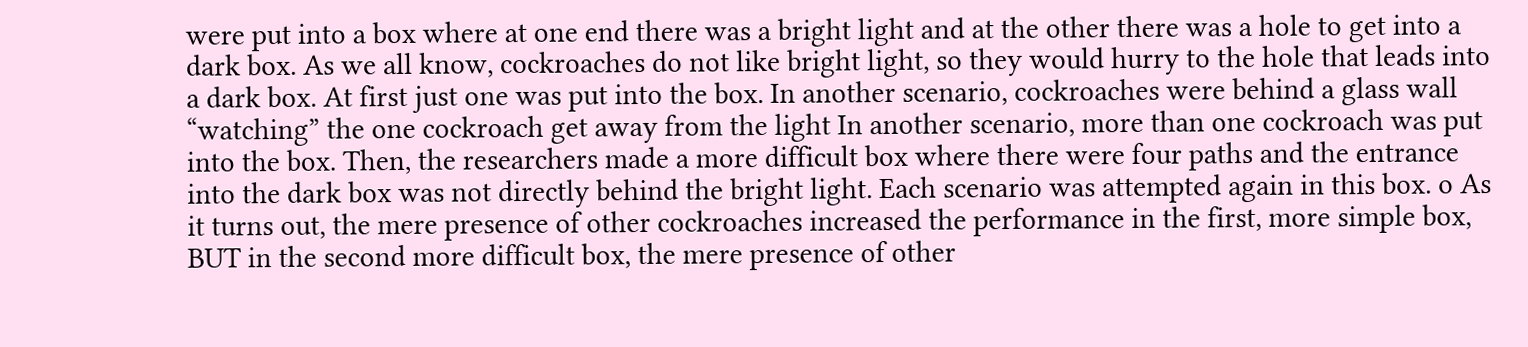were put into a box where at one end there was a bright light and at the other there was a hole to get into a dark box. As we all know, cockroaches do not like bright light, so they would hurry to the hole that leads into a dark box. At first just one was put into the box. In another scenario, cockroaches were behind a glass wall “watching” the one cockroach get away from the light In another scenario, more than one cockroach was put into the box. Then, the researchers made a more difficult box where there were four paths and the entrance into the dark box was not directly behind the bright light. Each scenario was attempted again in this box. o As it turns out, the mere presence of other cockroaches increased the performance in the first, more simple box, BUT in the second more difficult box, the mere presence of other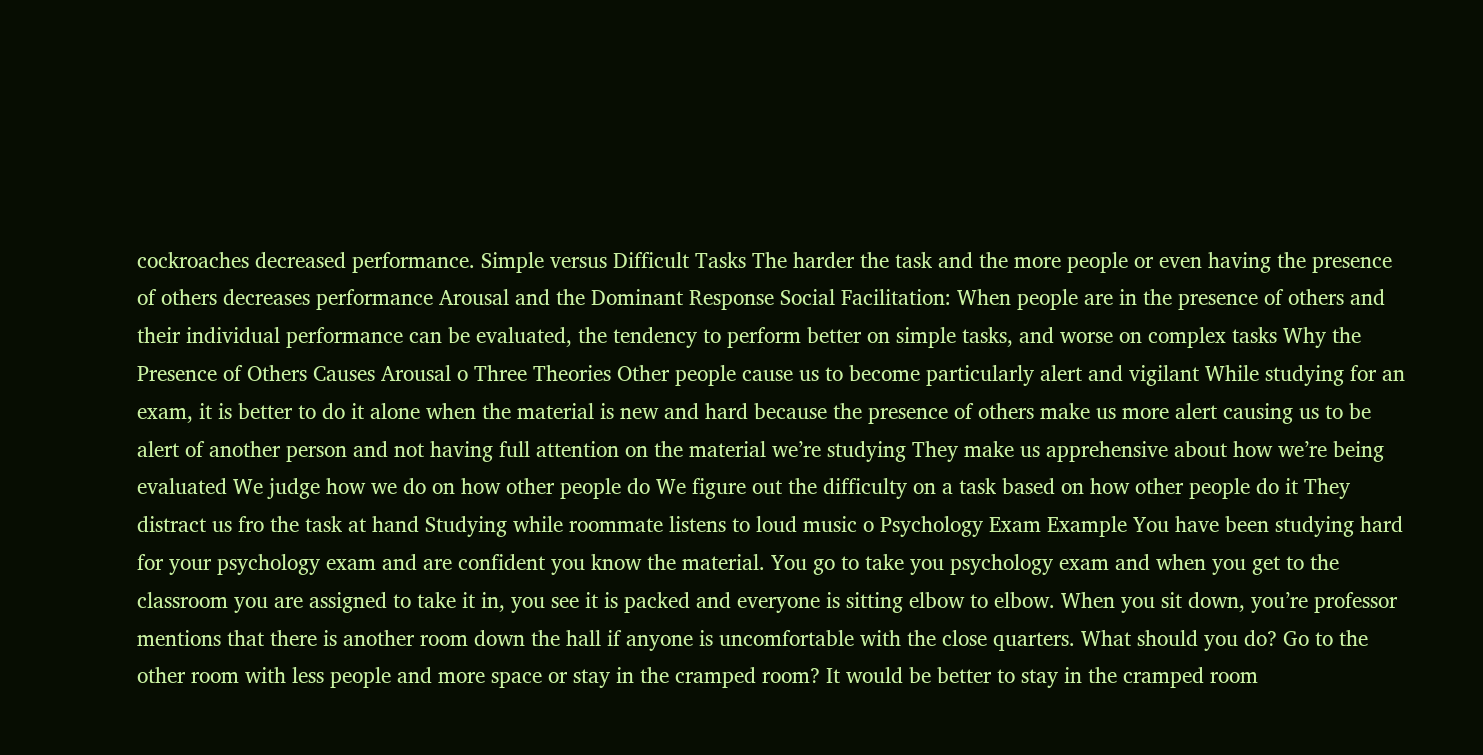cockroaches decreased performance. Simple versus Difficult Tasks The harder the task and the more people or even having the presence of others decreases performance Arousal and the Dominant Response Social Facilitation: When people are in the presence of others and their individual performance can be evaluated, the tendency to perform better on simple tasks, and worse on complex tasks Why the Presence of Others Causes Arousal o Three Theories Other people cause us to become particularly alert and vigilant While studying for an exam, it is better to do it alone when the material is new and hard because the presence of others make us more alert causing us to be alert of another person and not having full attention on the material we’re studying They make us apprehensive about how we’re being evaluated We judge how we do on how other people do We figure out the difficulty on a task based on how other people do it They distract us fro the task at hand Studying while roommate listens to loud music o Psychology Exam Example You have been studying hard for your psychology exam and are confident you know the material. You go to take you psychology exam and when you get to the classroom you are assigned to take it in, you see it is packed and everyone is sitting elbow to elbow. When you sit down, you’re professor mentions that there is another room down the hall if anyone is uncomfortable with the close quarters. What should you do? Go to the other room with less people and more space or stay in the cramped room? It would be better to stay in the cramped room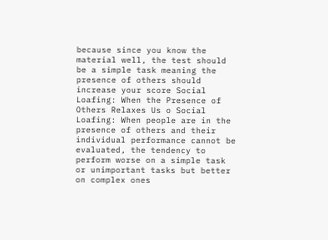because since you know the material well, the test should be a simple task meaning the presence of others should increase your score Social Loafing: When the Presence of Others Relaxes Us o Social Loafing: When people are in the presence of others and their individual performance cannot be evaluated, the tendency to perform worse on a simple task or unimportant tasks but better on complex ones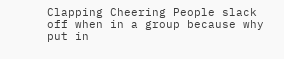Clapping Cheering People slack off when in a group because why put in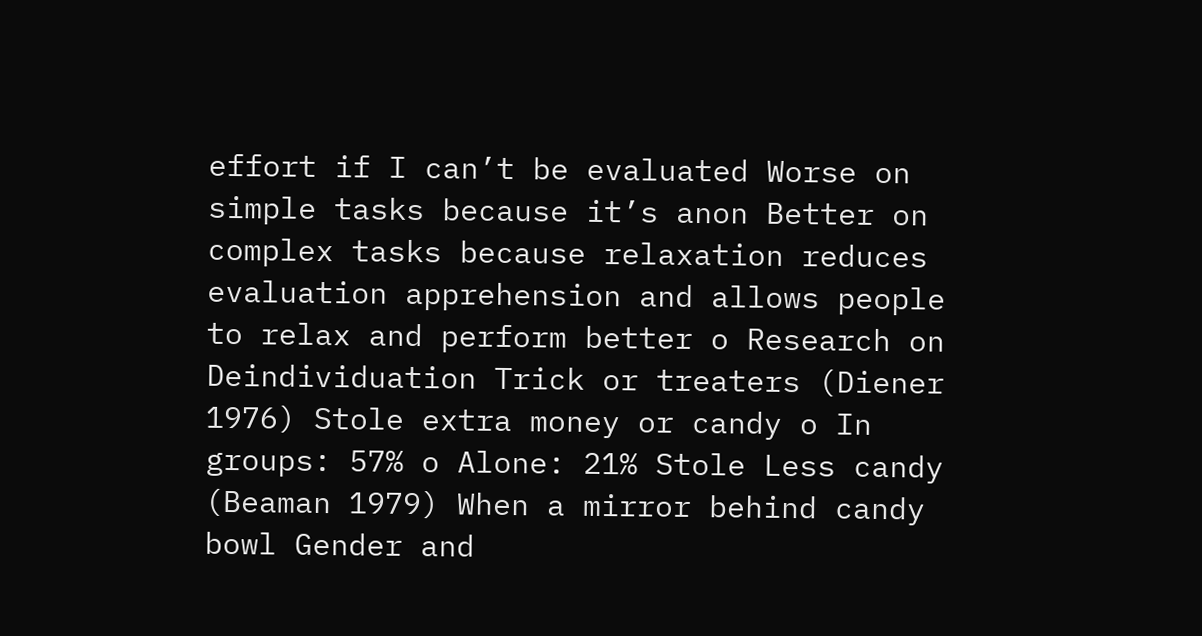effort if I can’t be evaluated Worse on simple tasks because it’s anon Better on complex tasks because relaxation reduces evaluation apprehension and allows people to relax and perform better o Research on Deindividuation Trick or treaters (Diener 1976) Stole extra money or candy o In groups: 57% o Alone: 21% Stole Less candy (Beaman 1979) When a mirror behind candy bowl Gender and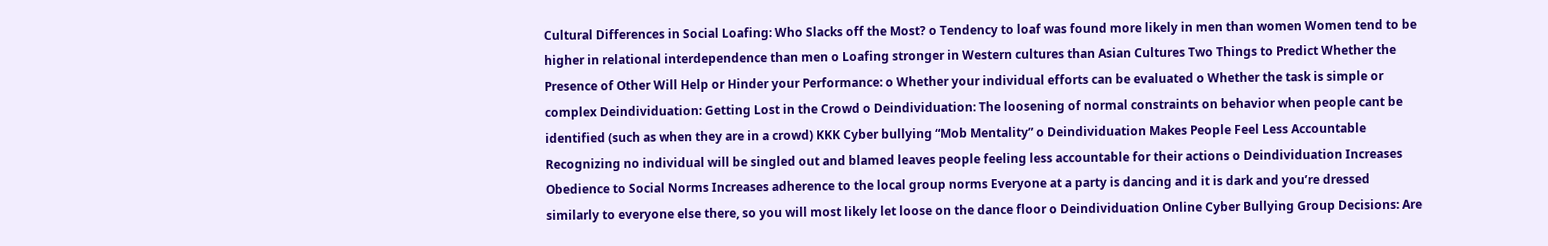Cultural Differences in Social Loafing: Who Slacks off the Most? o Tendency to loaf was found more likely in men than women Women tend to be higher in relational interdependence than men o Loafing stronger in Western cultures than Asian Cultures Two Things to Predict Whether the Presence of Other Will Help or Hinder your Performance: o Whether your individual efforts can be evaluated o Whether the task is simple or complex Deindividuation: Getting Lost in the Crowd o Deindividuation: The loosening of normal constraints on behavior when people cant be identified (such as when they are in a crowd) KKK Cyber bullying “Mob Mentality” o Deindividuation Makes People Feel Less Accountable Recognizing no individual will be singled out and blamed leaves people feeling less accountable for their actions o Deindividuation Increases Obedience to Social Norms Increases adherence to the local group norms Everyone at a party is dancing and it is dark and you’re dressed similarly to everyone else there, so you will most likely let loose on the dance floor o Deindividuation Online Cyber Bullying Group Decisions: Are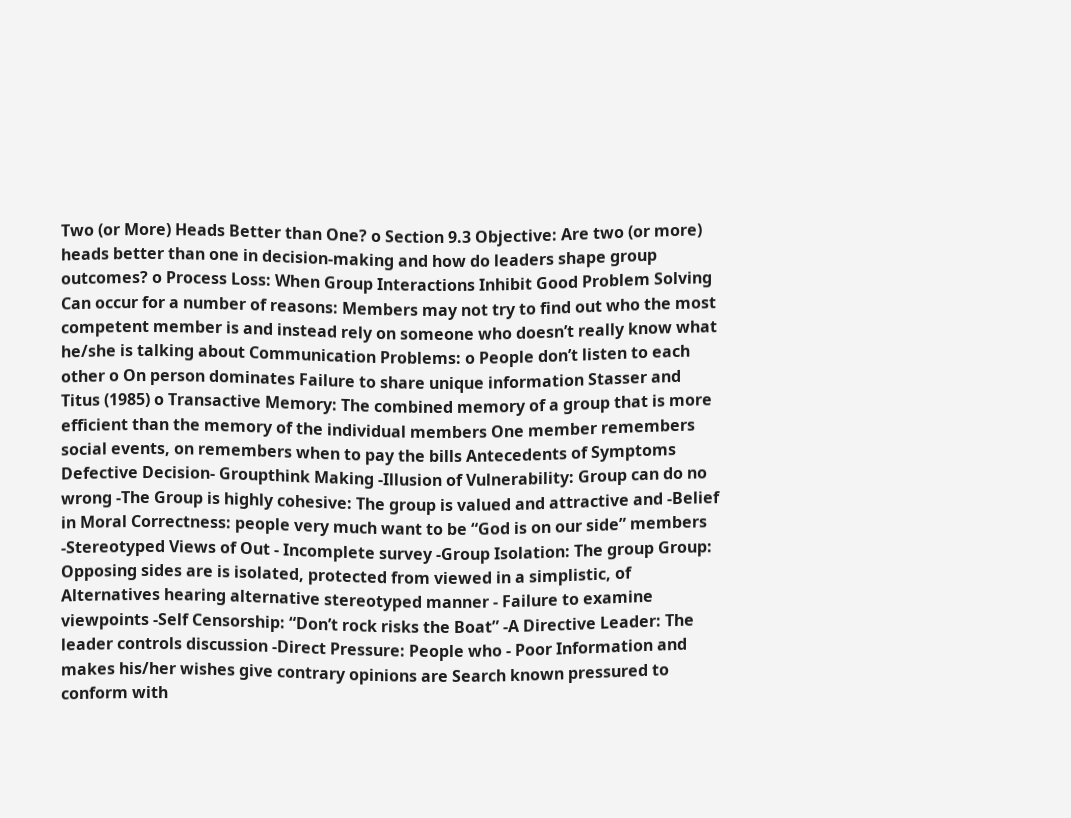Two (or More) Heads Better than One? o Section 9.3 Objective: Are two (or more) heads better than one in decision-making and how do leaders shape group outcomes? o Process Loss: When Group Interactions Inhibit Good Problem Solving Can occur for a number of reasons: Members may not try to find out who the most competent member is and instead rely on someone who doesn’t really know what he/she is talking about Communication Problems: o People don’t listen to each other o On person dominates Failure to share unique information Stasser and Titus (1985) o Transactive Memory: The combined memory of a group that is more efficient than the memory of the individual members One member remembers social events, on remembers when to pay the bills Antecedents of Symptoms Defective Decision- Groupthink Making -Illusion of Vulnerability: Group can do no wrong -The Group is highly cohesive: The group is valued and attractive and -Belief in Moral Correctness: people very much want to be “God is on our side” members -Stereotyped Views of Out - Incomplete survey -Group Isolation: The group Group: Opposing sides are is isolated, protected from viewed in a simplistic, of Alternatives hearing alternative stereotyped manner - Failure to examine viewpoints -Self Censorship: “Don’t rock risks the Boat” -A Directive Leader: The leader controls discussion -Direct Pressure: People who - Poor Information and makes his/her wishes give contrary opinions are Search known pressured to conform with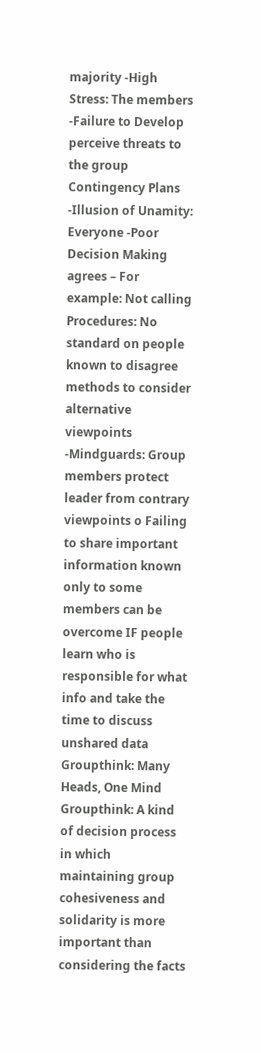majority -High Stress: The members -Failure to Develop perceive threats to the group Contingency Plans -Illusion of Unamity: Everyone -Poor Decision Making agrees – For example: Not calling Procedures: No standard on people known to disagree methods to consider alternative viewpoints -Mindguards: Group members protect leader from contrary viewpoints o Failing to share important information known only to some members can be overcome IF people learn who is responsible for what info and take the time to discuss unshared data Groupthink: Many Heads, One Mind Groupthink: A kind of decision process in which maintaining group cohesiveness and solidarity is more important than considering the facts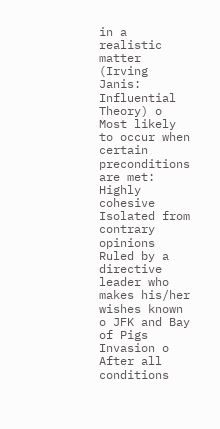in a realistic matter (Irving Janis: Influential Theory) o Most likely to occur when certain preconditions are met: Highly cohesive Isolated from contrary opinions Ruled by a directive leader who makes his/her wishes known o JFK and Bay of Pigs Invasion o After all conditions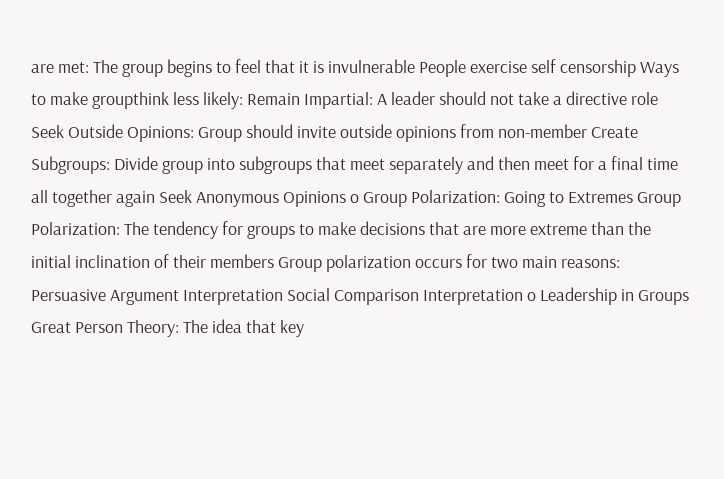are met: The group begins to feel that it is invulnerable People exercise self censorship Ways to make groupthink less likely: Remain Impartial: A leader should not take a directive role Seek Outside Opinions: Group should invite outside opinions from non-member Create Subgroups: Divide group into subgroups that meet separately and then meet for a final time all together again Seek Anonymous Opinions o Group Polarization: Going to Extremes Group Polarization: The tendency for groups to make decisions that are more extreme than the initial inclination of their members Group polarization occurs for two main reasons: Persuasive Argument Interpretation Social Comparison Interpretation o Leadership in Groups Great Person Theory: The idea that key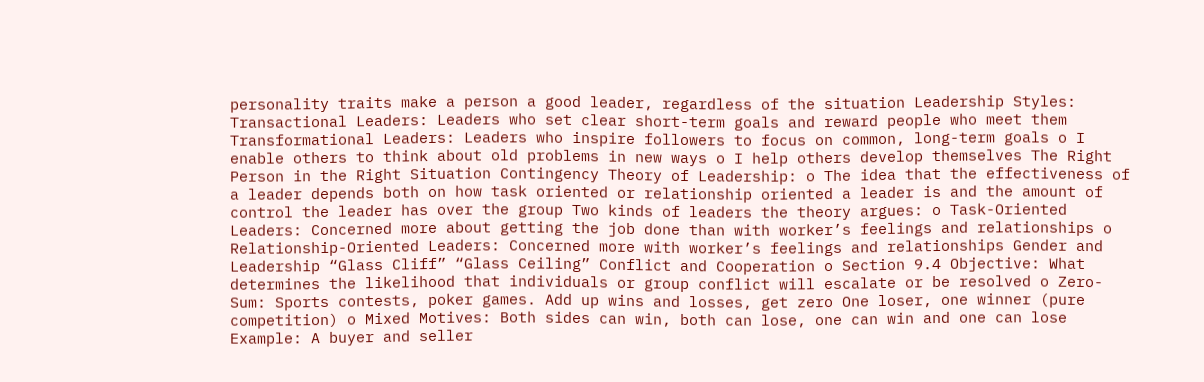personality traits make a person a good leader, regardless of the situation Leadership Styles: Transactional Leaders: Leaders who set clear short-term goals and reward people who meet them Transformational Leaders: Leaders who inspire followers to focus on common, long-term goals o I enable others to think about old problems in new ways o I help others develop themselves The Right Person in the Right Situation Contingency Theory of Leadership: o The idea that the effectiveness of a leader depends both on how task oriented or relationship oriented a leader is and the amount of control the leader has over the group Two kinds of leaders the theory argues: o Task-Oriented Leaders: Concerned more about getting the job done than with worker’s feelings and relationships o Relationship-Oriented Leaders: Concerned more with worker’s feelings and relationships Gender and Leadership “Glass Cliff” “Glass Ceiling” Conflict and Cooperation o Section 9.4 Objective: What determines the likelihood that individuals or group conflict will escalate or be resolved o Zero-Sum: Sports contests, poker games. Add up wins and losses, get zero One loser, one winner (pure competition) o Mixed Motives: Both sides can win, both can lose, one can win and one can lose Example: A buyer and seller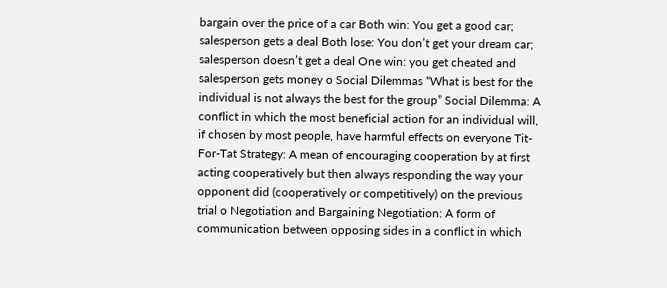bargain over the price of a car Both win: You get a good car; salesperson gets a deal Both lose: You don’t get your dream car; salesperson doesn’t get a deal One win: you get cheated and salesperson gets money o Social Dilemmas “What is best for the individual is not always the best for the group” Social Dilemma: A conflict in which the most beneficial action for an individual will, if chosen by most people, have harmful effects on everyone Tit-For-Tat Strategy: A mean of encouraging cooperation by at first acting cooperatively but then always responding the way your opponent did (cooperatively or competitively) on the previous trial o Negotiation and Bargaining Negotiation: A form of communication between opposing sides in a conflict in which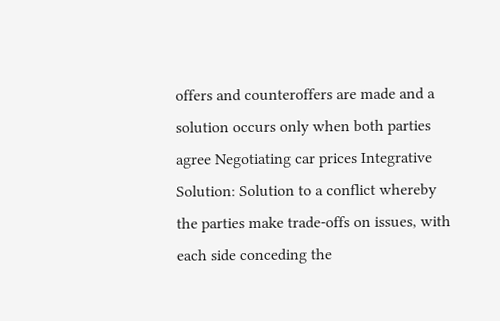offers and counteroffers are made and a solution occurs only when both parties agree Negotiating car prices Integrative Solution: Solution to a conflict whereby the parties make trade-offs on issues, with each side conceding the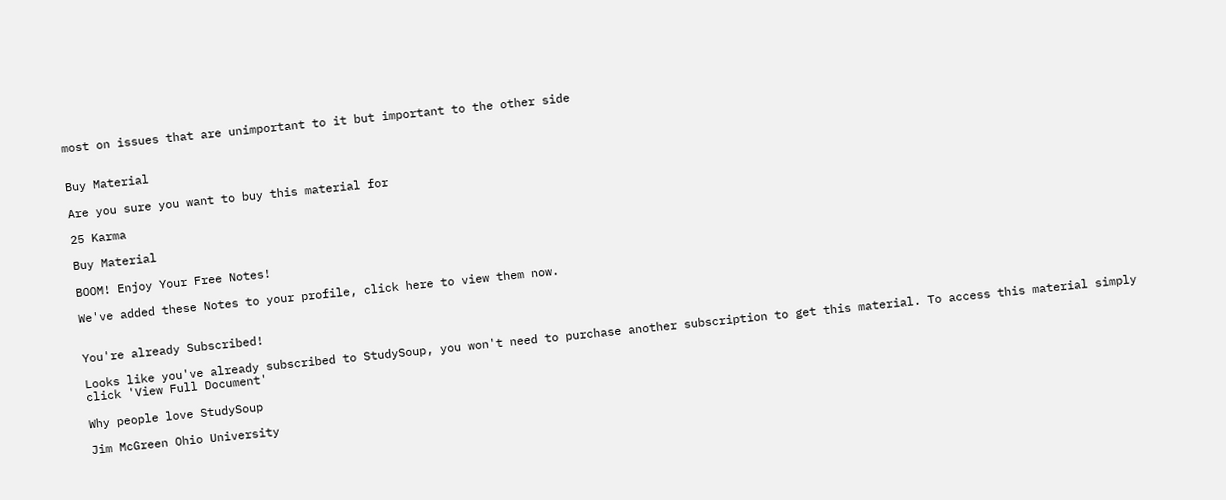most on issues that are unimportant to it but important to the other side


Buy Material

Are you sure you want to buy this material for

25 Karma

Buy Material

BOOM! Enjoy Your Free Notes!

We've added these Notes to your profile, click here to view them now.


You're already Subscribed!

Looks like you've already subscribed to StudySoup, you won't need to purchase another subscription to get this material. To access this material simply click 'View Full Document'

Why people love StudySoup

Jim McGreen Ohio University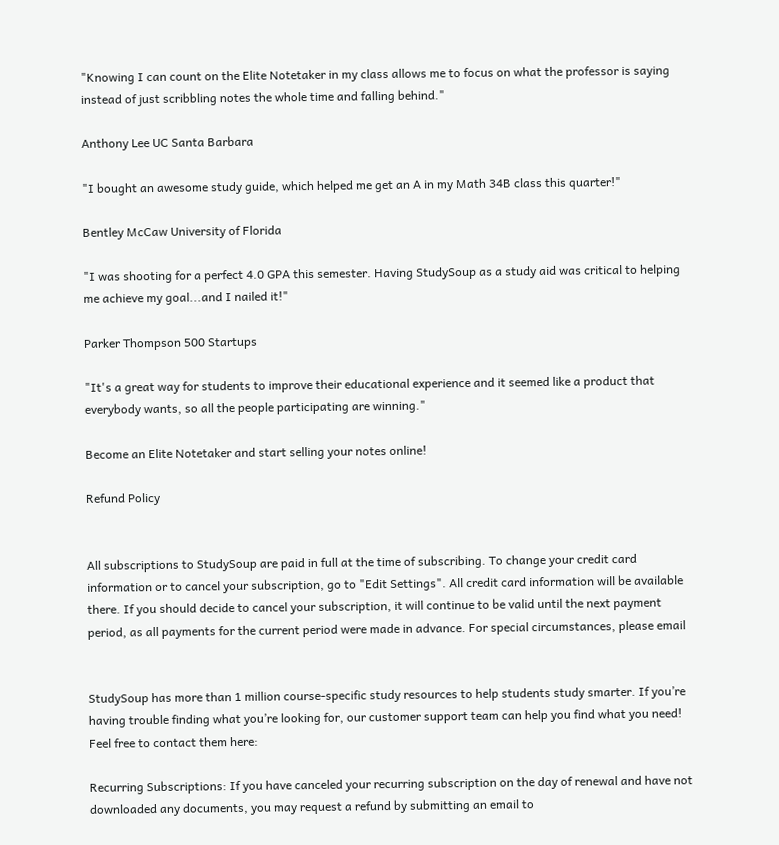"Knowing I can count on the Elite Notetaker in my class allows me to focus on what the professor is saying instead of just scribbling notes the whole time and falling behind."

Anthony Lee UC Santa Barbara

"I bought an awesome study guide, which helped me get an A in my Math 34B class this quarter!"

Bentley McCaw University of Florida

"I was shooting for a perfect 4.0 GPA this semester. Having StudySoup as a study aid was critical to helping me achieve my goal...and I nailed it!"

Parker Thompson 500 Startups

"It's a great way for students to improve their educational experience and it seemed like a product that everybody wants, so all the people participating are winning."

Become an Elite Notetaker and start selling your notes online!

Refund Policy


All subscriptions to StudySoup are paid in full at the time of subscribing. To change your credit card information or to cancel your subscription, go to "Edit Settings". All credit card information will be available there. If you should decide to cancel your subscription, it will continue to be valid until the next payment period, as all payments for the current period were made in advance. For special circumstances, please email


StudySoup has more than 1 million course-specific study resources to help students study smarter. If you’re having trouble finding what you’re looking for, our customer support team can help you find what you need! Feel free to contact them here:

Recurring Subscriptions: If you have canceled your recurring subscription on the day of renewal and have not downloaded any documents, you may request a refund by submitting an email to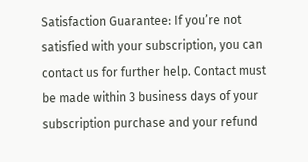Satisfaction Guarantee: If you’re not satisfied with your subscription, you can contact us for further help. Contact must be made within 3 business days of your subscription purchase and your refund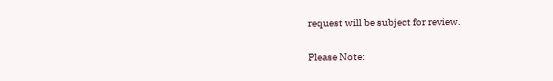request will be subject for review.

Please Note: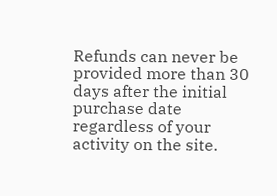Refunds can never be provided more than 30 days after the initial purchase date regardless of your activity on the site.